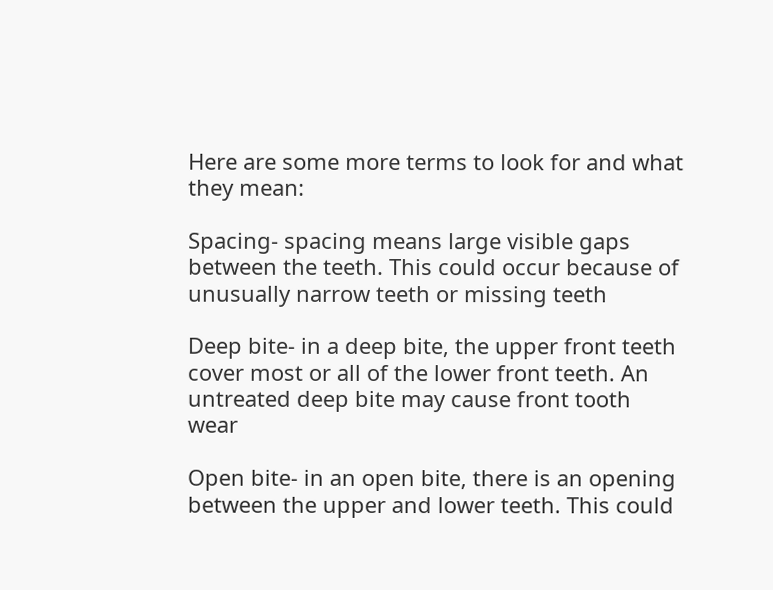Here are some more terms to look for and what they mean:

Spacing- spacing means large visible gaps between the teeth. This could occur because of unusually narrow teeth or missing teeth

Deep bite- in a deep bite, the upper front teeth cover most or all of the lower front teeth. An untreated deep bite may cause front tooth wear

Open bite- in an open bite, there is an opening between the upper and lower teeth. This could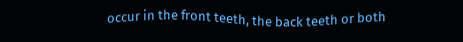occur in the front teeth, the back teeth or both